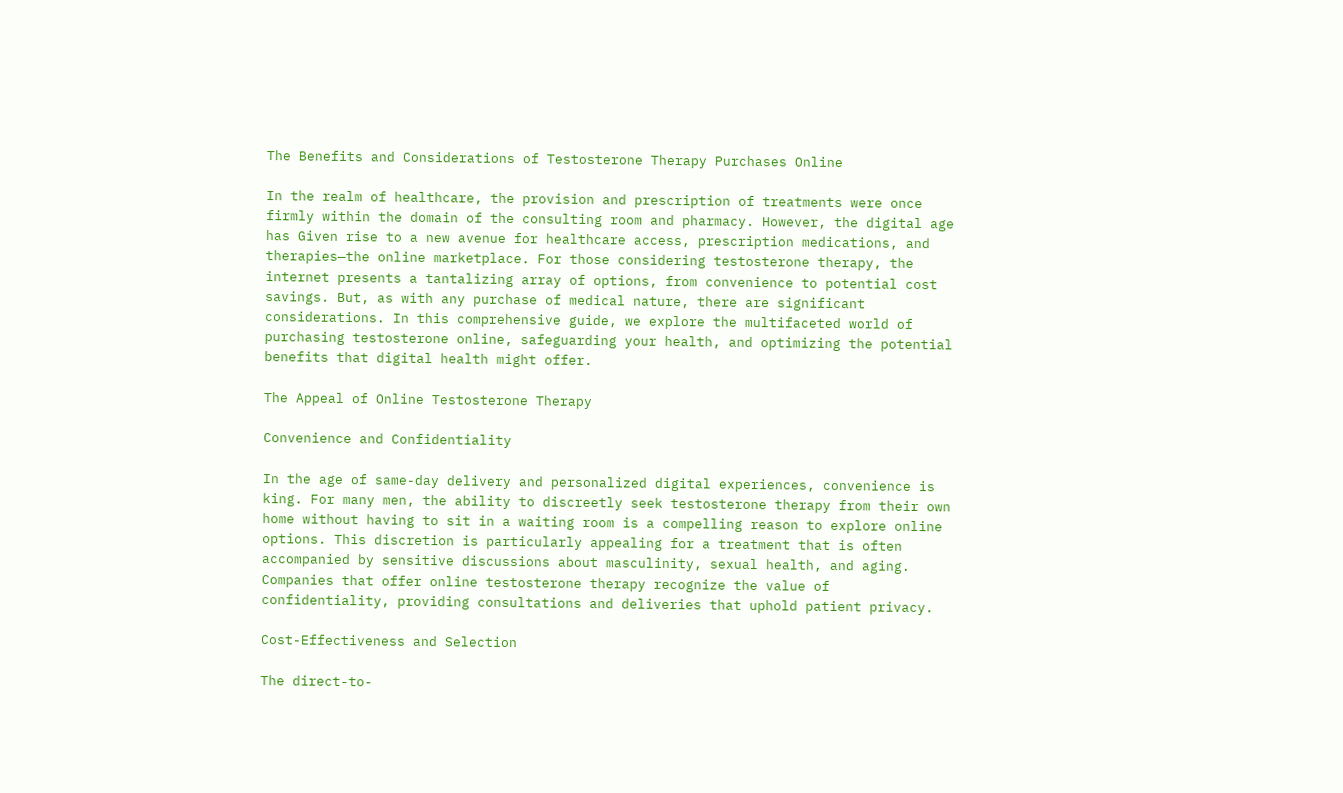The Benefits and Considerations of Testosterone Therapy Purchases Online

In the realm of healthcare, the provision and prescription of treatments were once firmly within the domain of the consulting room and pharmacy. However, the digital age has Given rise to a new avenue for healthcare access, prescription medications, and therapies—the online marketplace. For those considering testosterone therapy, the internet presents a tantalizing array of options, from convenience to potential cost savings. But, as with any purchase of medical nature, there are significant considerations. In this comprehensive guide, we explore the multifaceted world of purchasing testosterone online, safeguarding your health, and optimizing the potential benefits that digital health might offer.

The Appeal of Online Testosterone Therapy

Convenience and Confidentiality

In the age of same-day delivery and personalized digital experiences, convenience is king. For many men, the ability to discreetly seek testosterone therapy from their own home without having to sit in a waiting room is a compelling reason to explore online options. This discretion is particularly appealing for a treatment that is often accompanied by sensitive discussions about masculinity, sexual health, and aging. Companies that offer online testosterone therapy recognize the value of confidentiality, providing consultations and deliveries that uphold patient privacy.

Cost-Effectiveness and Selection

The direct-to-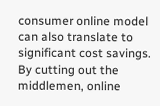consumer online model can also translate to significant cost savings. By cutting out the middlemen, online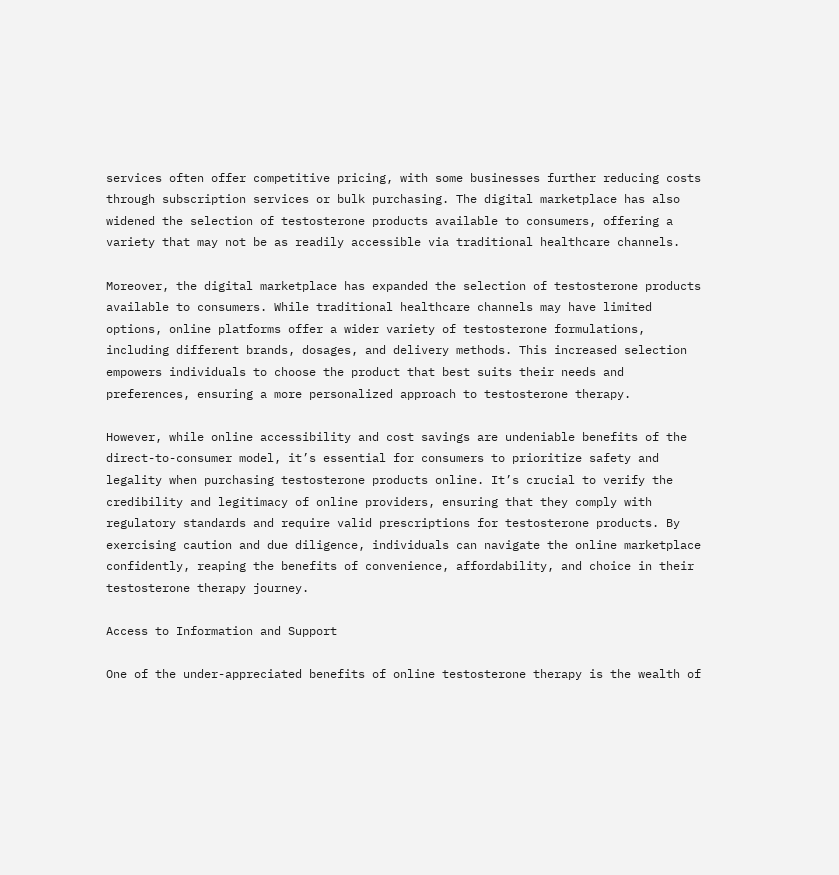services often offer competitive pricing, with some businesses further reducing costs through subscription services or bulk purchasing. The digital marketplace has also widened the selection of testosterone products available to consumers, offering a variety that may not be as readily accessible via traditional healthcare channels.

Moreover, the digital marketplace has expanded the selection of testosterone products available to consumers. While traditional healthcare channels may have limited options, online platforms offer a wider variety of testosterone formulations, including different brands, dosages, and delivery methods. This increased selection empowers individuals to choose the product that best suits their needs and preferences, ensuring a more personalized approach to testosterone therapy.

However, while online accessibility and cost savings are undeniable benefits of the direct-to-consumer model, it’s essential for consumers to prioritize safety and legality when purchasing testosterone products online. It’s crucial to verify the credibility and legitimacy of online providers, ensuring that they comply with regulatory standards and require valid prescriptions for testosterone products. By exercising caution and due diligence, individuals can navigate the online marketplace confidently, reaping the benefits of convenience, affordability, and choice in their testosterone therapy journey.

Access to Information and Support

One of the under-appreciated benefits of online testosterone therapy is the wealth of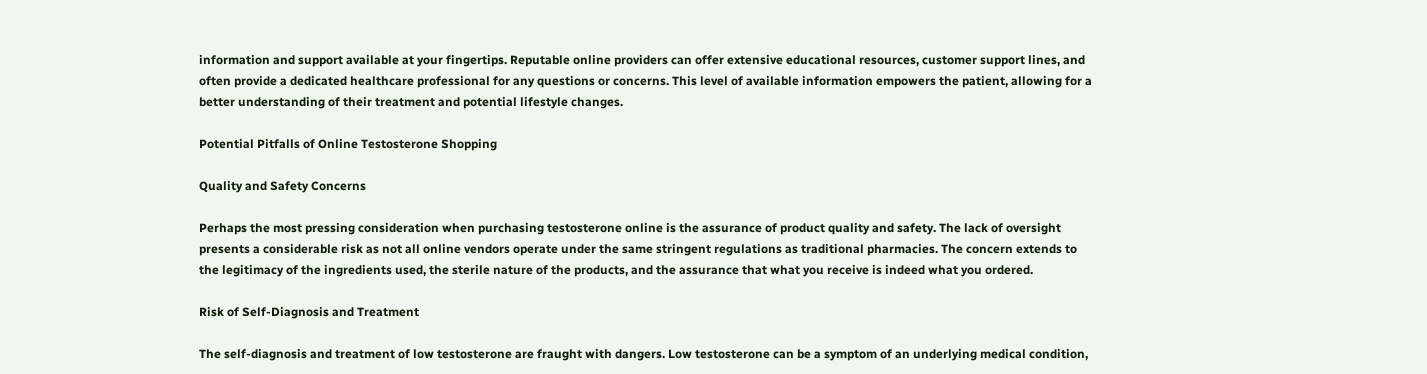information and support available at your fingertips. Reputable online providers can offer extensive educational resources, customer support lines, and often provide a dedicated healthcare professional for any questions or concerns. This level of available information empowers the patient, allowing for a better understanding of their treatment and potential lifestyle changes.

Potential Pitfalls of Online Testosterone Shopping

Quality and Safety Concerns

Perhaps the most pressing consideration when purchasing testosterone online is the assurance of product quality and safety. The lack of oversight presents a considerable risk as not all online vendors operate under the same stringent regulations as traditional pharmacies. The concern extends to the legitimacy of the ingredients used, the sterile nature of the products, and the assurance that what you receive is indeed what you ordered.

Risk of Self-Diagnosis and Treatment

The self-diagnosis and treatment of low testosterone are fraught with dangers. Low testosterone can be a symptom of an underlying medical condition,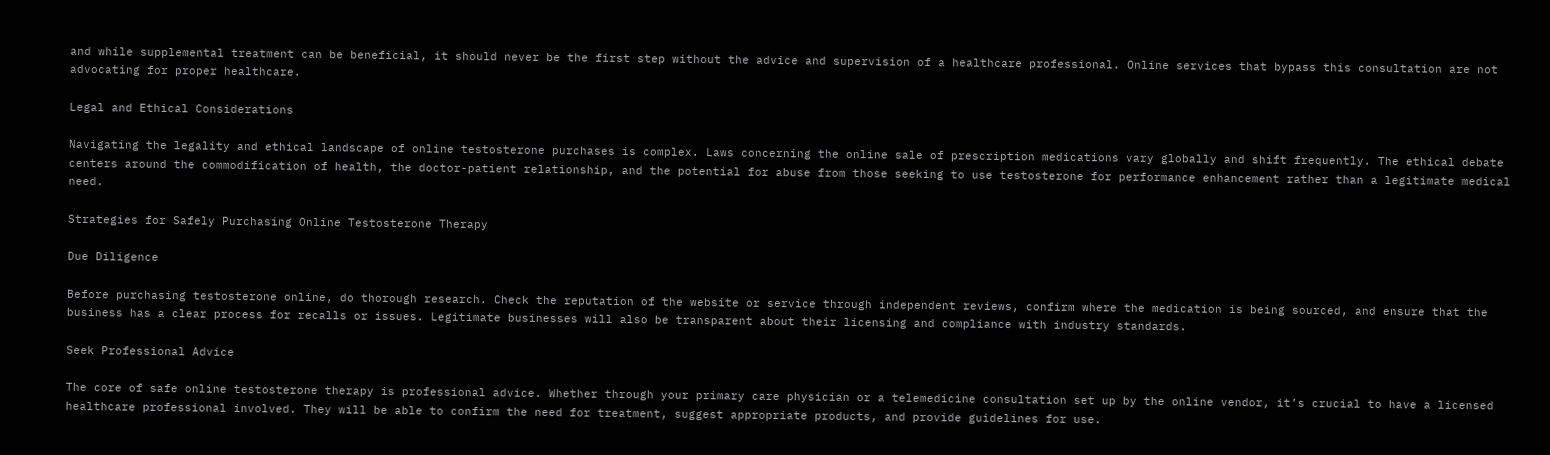and while supplemental treatment can be beneficial, it should never be the first step without the advice and supervision of a healthcare professional. Online services that bypass this consultation are not advocating for proper healthcare.

Legal and Ethical Considerations

Navigating the legality and ethical landscape of online testosterone purchases is complex. Laws concerning the online sale of prescription medications vary globally and shift frequently. The ethical debate centers around the commodification of health, the doctor-patient relationship, and the potential for abuse from those seeking to use testosterone for performance enhancement rather than a legitimate medical need.

Strategies for Safely Purchasing Online Testosterone Therapy

Due Diligence

Before purchasing testosterone online, do thorough research. Check the reputation of the website or service through independent reviews, confirm where the medication is being sourced, and ensure that the business has a clear process for recalls or issues. Legitimate businesses will also be transparent about their licensing and compliance with industry standards.

Seek Professional Advice

The core of safe online testosterone therapy is professional advice. Whether through your primary care physician or a telemedicine consultation set up by the online vendor, it’s crucial to have a licensed healthcare professional involved. They will be able to confirm the need for treatment, suggest appropriate products, and provide guidelines for use.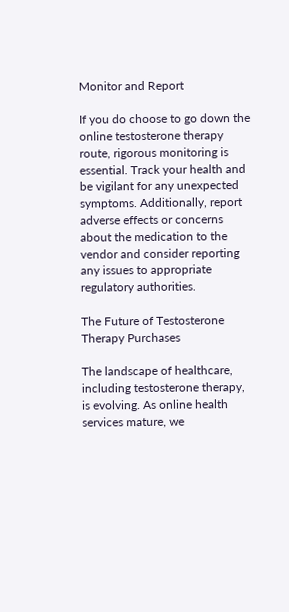Monitor and Report

If you do choose to go down the online testosterone therapy route, rigorous monitoring is essential. Track your health and be vigilant for any unexpected symptoms. Additionally, report adverse effects or concerns about the medication to the vendor and consider reporting any issues to appropriate regulatory authorities.

The Future of Testosterone Therapy Purchases

The landscape of healthcare, including testosterone therapy, is evolving. As online health services mature, we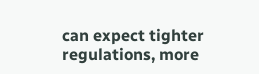can expect tighter regulations, more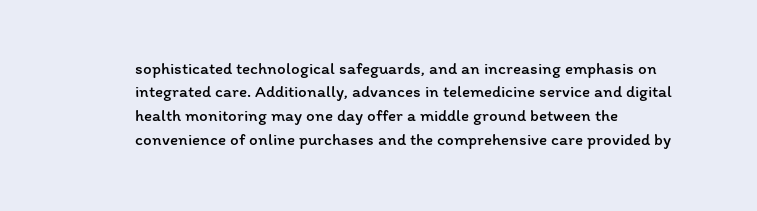sophisticated technological safeguards, and an increasing emphasis on integrated care. Additionally, advances in telemedicine service and digital health monitoring may one day offer a middle ground between the convenience of online purchases and the comprehensive care provided by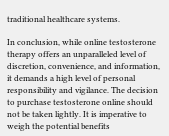traditional healthcare systems.

In conclusion, while online testosterone therapy offers an unparalleled level of discretion, convenience, and information, it demands a high level of personal responsibility and vigilance. The decision to purchase testosterone online should not be taken lightly. It is imperative to weigh the potential benefits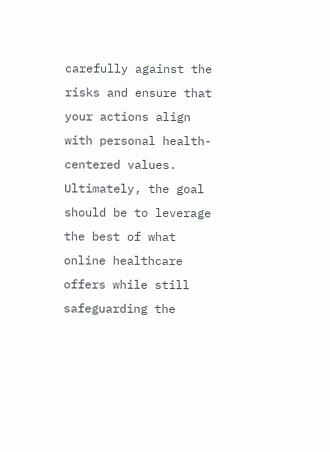carefully against the risks and ensure that your actions align with personal health-centered values. Ultimately, the goal should be to leverage the best of what online healthcare offers while still safeguarding the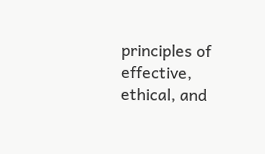principles of effective, ethical, and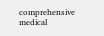comprehensive medical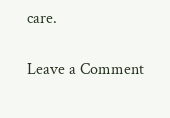care.

Leave a Comment